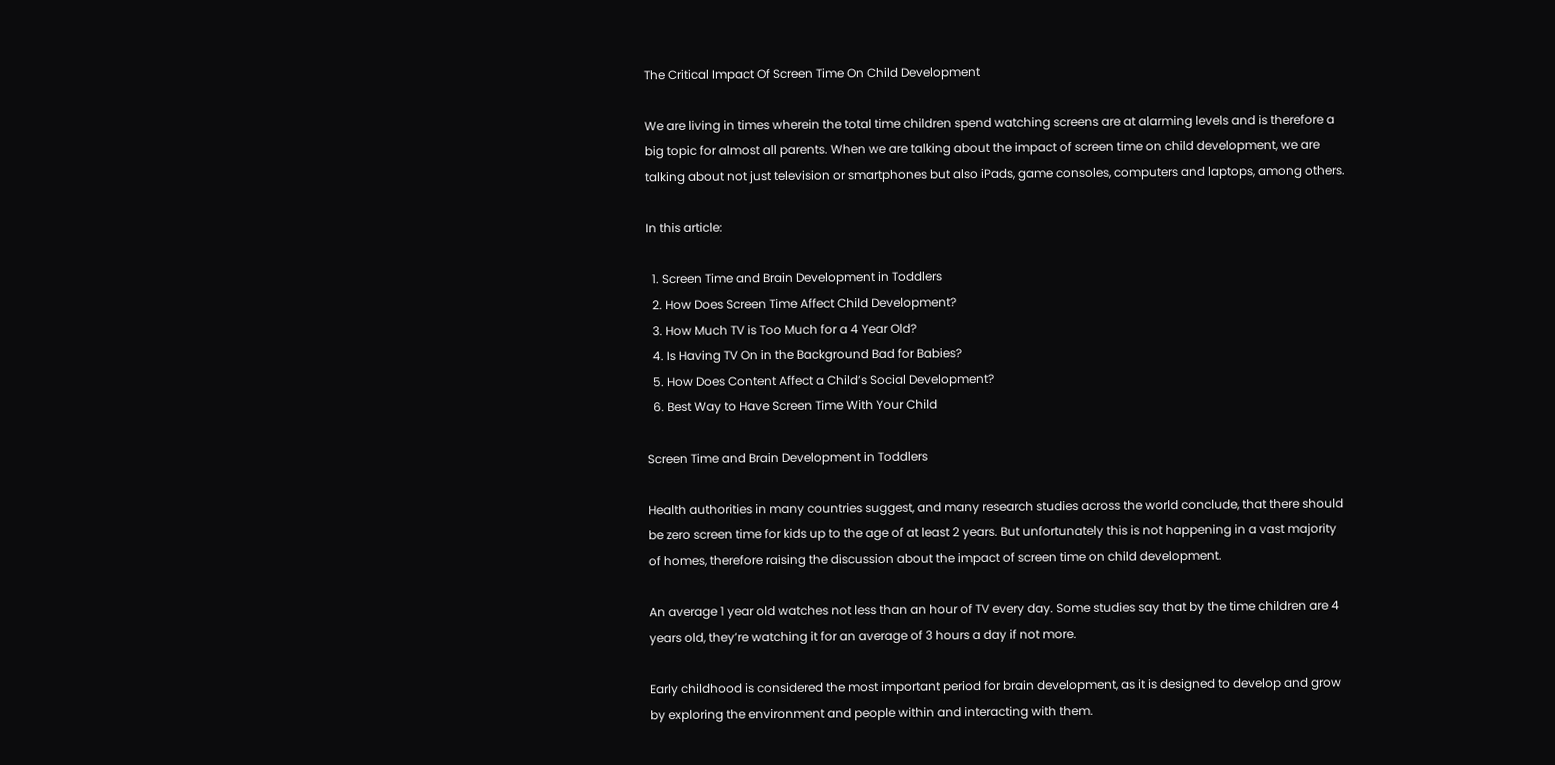The Critical Impact Of Screen Time On Child Development

We are living in times wherein the total time children spend watching screens are at alarming levels and is therefore a big topic for almost all parents. When we are talking about the impact of screen time on child development, we are talking about not just television or smartphones but also iPads, game consoles, computers and laptops, among others.

In this article:

  1. Screen Time and Brain Development in Toddlers
  2. How Does Screen Time Affect Child Development?
  3. How Much TV is Too Much for a 4 Year Old?
  4. Is Having TV On in the Background Bad for Babies?
  5. How Does Content Affect a Child’s Social Development?
  6. Best Way to Have Screen Time With Your Child

Screen Time and Brain Development in Toddlers

Health authorities in many countries suggest, and many research studies across the world conclude, that there should be zero screen time for kids up to the age of at least 2 years. But unfortunately this is not happening in a vast majority of homes, therefore raising the discussion about the impact of screen time on child development.

An average 1 year old watches not less than an hour of TV every day. Some studies say that by the time children are 4 years old, they’re watching it for an average of 3 hours a day if not more.

Early childhood is considered the most important period for brain development, as it is designed to develop and grow by exploring the environment and people within and interacting with them.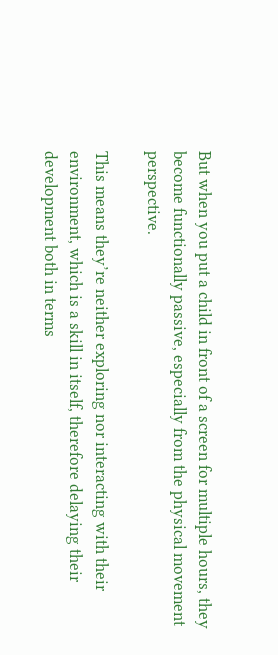But when you put a child in front of a screen for multiple hours, they become functionally passive, especially from the physical movement perspective.

This means they’re neither exploring nor interacting with their environment, which is a skill in itself, therefore delaying their development both in terms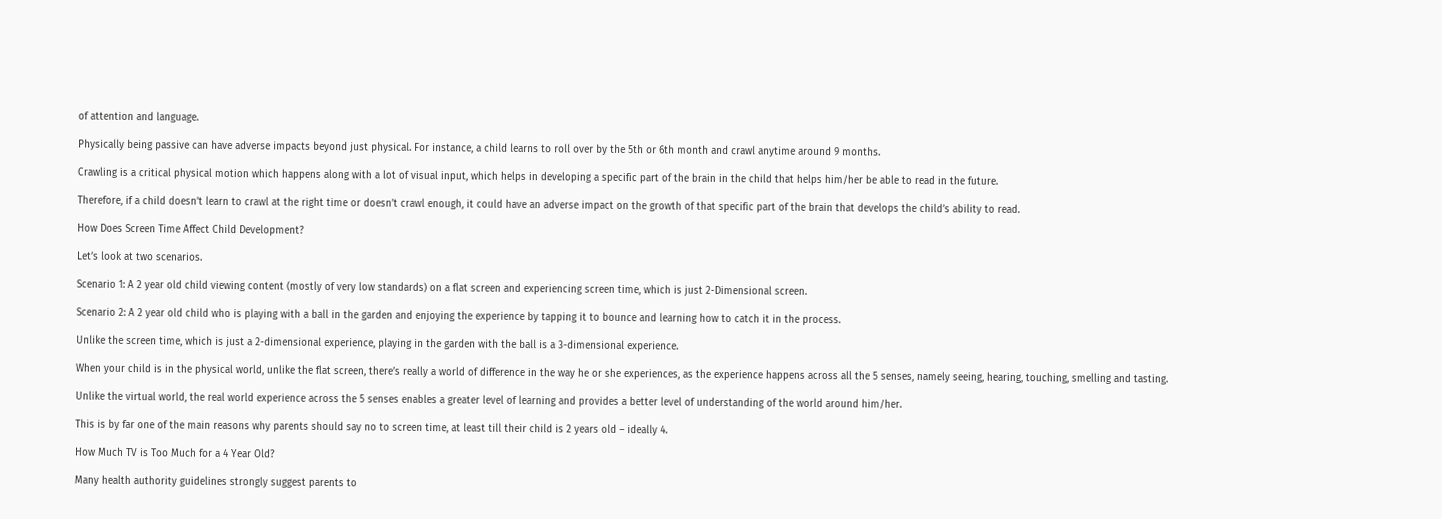of attention and language.

Physically being passive can have adverse impacts beyond just physical. For instance, a child learns to roll over by the 5th or 6th month and crawl anytime around 9 months.

Crawling is a critical physical motion which happens along with a lot of visual input, which helps in developing a specific part of the brain in the child that helps him/her be able to read in the future.

Therefore, if a child doesn’t learn to crawl at the right time or doesn’t crawl enough, it could have an adverse impact on the growth of that specific part of the brain that develops the child’s ability to read.

How Does Screen Time Affect Child Development?

Let’s look at two scenarios.

Scenario 1: A 2 year old child viewing content (mostly of very low standards) on a flat screen and experiencing screen time, which is just 2-Dimensional screen.

Scenario 2: A 2 year old child who is playing with a ball in the garden and enjoying the experience by tapping it to bounce and learning how to catch it in the process.

Unlike the screen time, which is just a 2-dimensional experience, playing in the garden with the ball is a 3-dimensional experience.

When your child is in the physical world, unlike the flat screen, there’s really a world of difference in the way he or she experiences, as the experience happens across all the 5 senses, namely seeing, hearing, touching, smelling and tasting.

Unlike the virtual world, the real world experience across the 5 senses enables a greater level of learning and provides a better level of understanding of the world around him/her.

This is by far one of the main reasons why parents should say no to screen time, at least till their child is 2 years old – ideally 4.

How Much TV is Too Much for a 4 Year Old?

Many health authority guidelines strongly suggest parents to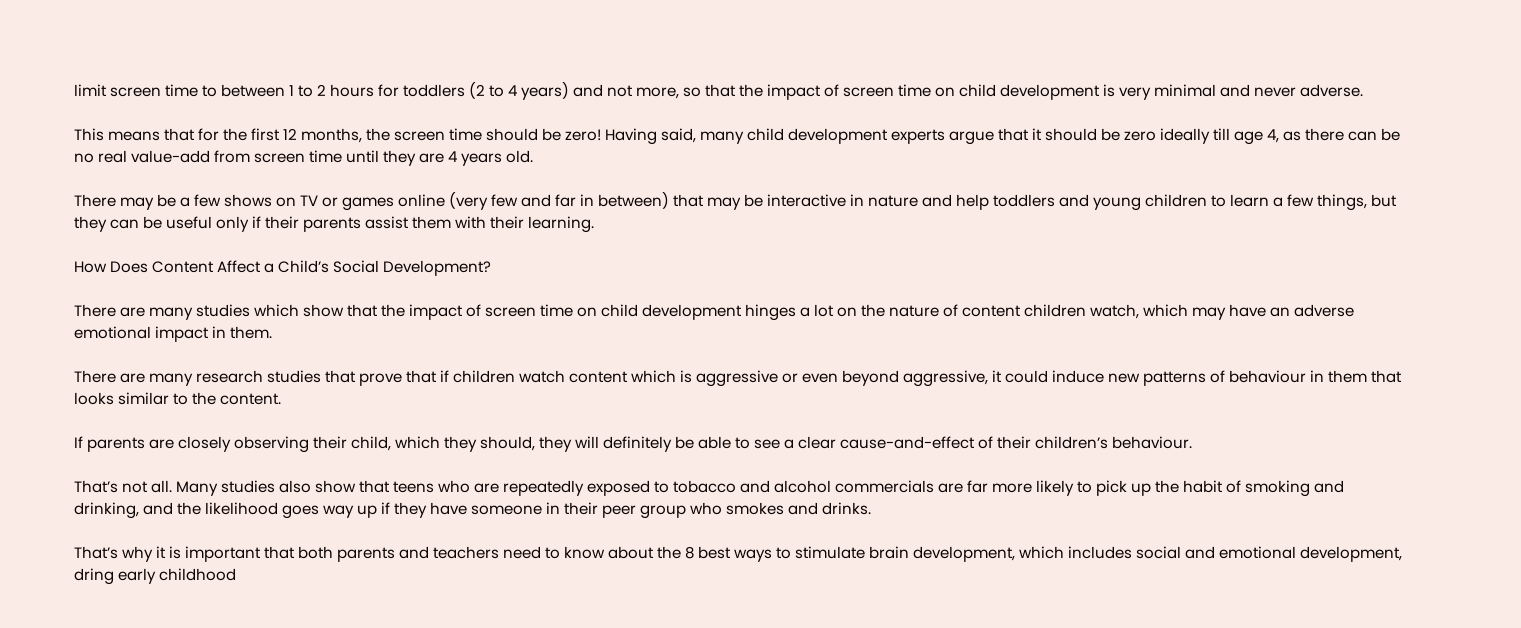limit screen time to between 1 to 2 hours for toddlers (2 to 4 years) and not more, so that the impact of screen time on child development is very minimal and never adverse.

This means that for the first 12 months, the screen time should be zero! Having said, many child development experts argue that it should be zero ideally till age 4, as there can be no real value-add from screen time until they are 4 years old.

There may be a few shows on TV or games online (very few and far in between) that may be interactive in nature and help toddlers and young children to learn a few things, but they can be useful only if their parents assist them with their learning.

How Does Content Affect a Child’s Social Development?

There are many studies which show that the impact of screen time on child development hinges a lot on the nature of content children watch, which may have an adverse emotional impact in them.

There are many research studies that prove that if children watch content which is aggressive or even beyond aggressive, it could induce new patterns of behaviour in them that looks similar to the content.

If parents are closely observing their child, which they should, they will definitely be able to see a clear cause-and-effect of their children’s behaviour.

That’s not all. Many studies also show that teens who are repeatedly exposed to tobacco and alcohol commercials are far more likely to pick up the habit of smoking and drinking, and the likelihood goes way up if they have someone in their peer group who smokes and drinks.

That’s why it is important that both parents and teachers need to know about the 8 best ways to stimulate brain development, which includes social and emotional development, dring early childhood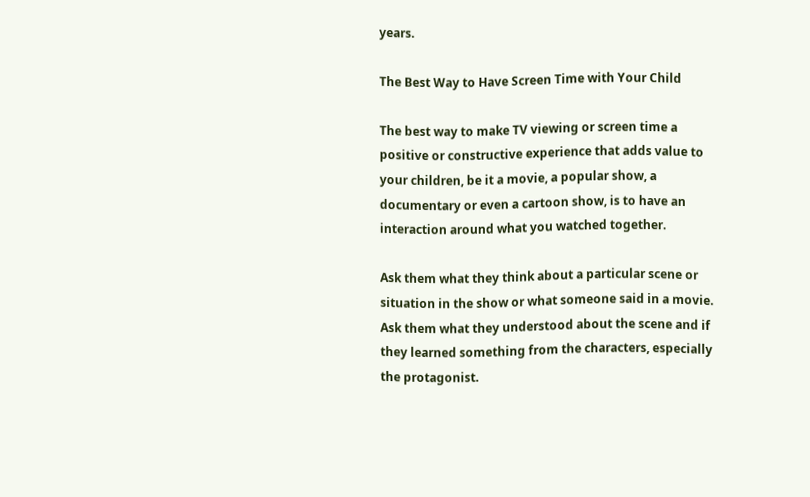years.

The Best Way to Have Screen Time with Your Child

The best way to make TV viewing or screen time a positive or constructive experience that adds value to your children, be it a movie, a popular show, a documentary or even a cartoon show, is to have an interaction around what you watched together.

Ask them what they think about a particular scene or situation in the show or what someone said in a movie. Ask them what they understood about the scene and if they learned something from the characters, especially the protagonist.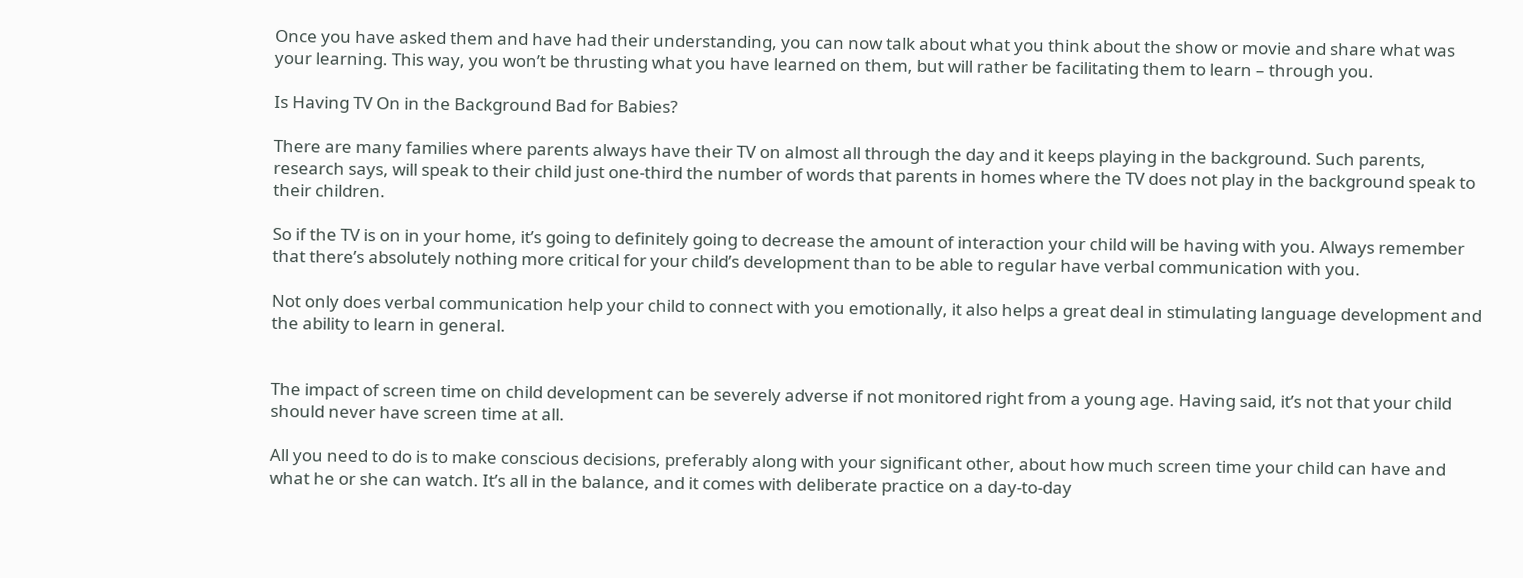Once you have asked them and have had their understanding, you can now talk about what you think about the show or movie and share what was your learning. This way, you won’t be thrusting what you have learned on them, but will rather be facilitating them to learn – through you.

Is Having TV On in the Background Bad for Babies?

There are many families where parents always have their TV on almost all through the day and it keeps playing in the background. Such parents, research says, will speak to their child just one-third the number of words that parents in homes where the TV does not play in the background speak to their children.

So if the TV is on in your home, it’s going to definitely going to decrease the amount of interaction your child will be having with you. Always remember that there’s absolutely nothing more critical for your child’s development than to be able to regular have verbal communication with you.

Not only does verbal communication help your child to connect with you emotionally, it also helps a great deal in stimulating language development and the ability to learn in general.


The impact of screen time on child development can be severely adverse if not monitored right from a young age. Having said, it’s not that your child should never have screen time at all.

All you need to do is to make conscious decisions, preferably along with your significant other, about how much screen time your child can have and what he or she can watch. It’s all in the balance, and it comes with deliberate practice on a day-to-day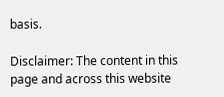basis.

Disclaimer: The content in this page and across this website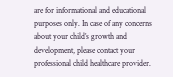are for informational and educational purposes only. In case of any concerns about your child’s growth and development, please contact your professional child healthcare provider.